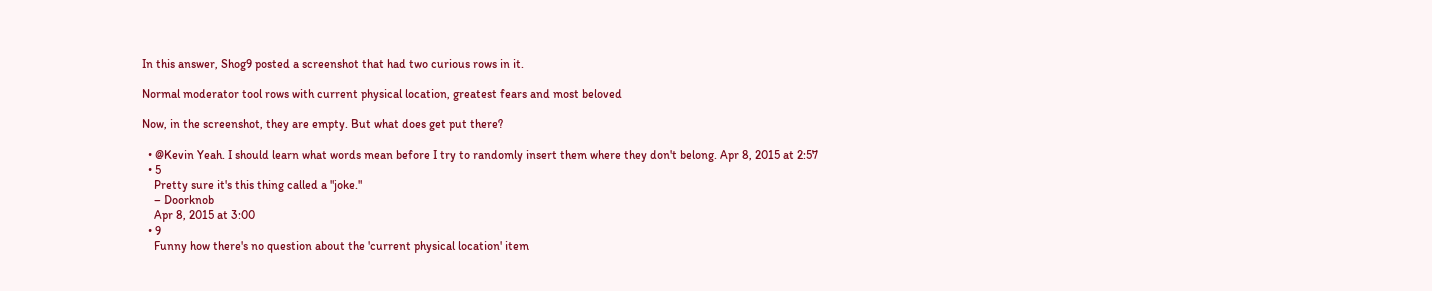In this answer, Shog9 posted a screenshot that had two curious rows in it.

Normal moderator tool rows with current physical location, greatest fears and most beloved

Now, in the screenshot, they are empty. But what does get put there?

  • @Kevin Yeah. I should learn what words mean before I try to randomly insert them where they don't belong. Apr 8, 2015 at 2:57
  • 5
    Pretty sure it's this thing called a "joke."
    – Doorknob
    Apr 8, 2015 at 3:00
  • 9
    Funny how there's no question about the 'current physical location' item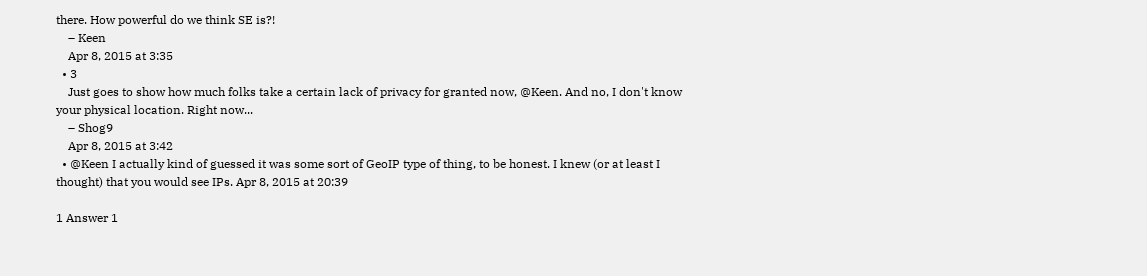there. How powerful do we think SE is?!
    – Keen
    Apr 8, 2015 at 3:35
  • 3
    Just goes to show how much folks take a certain lack of privacy for granted now, @Keen. And no, I don't know your physical location. Right now...
    – Shog9
    Apr 8, 2015 at 3:42
  • @Keen I actually kind of guessed it was some sort of GeoIP type of thing, to be honest. I knew (or at least I thought) that you would see IPs. Apr 8, 2015 at 20:39

1 Answer 1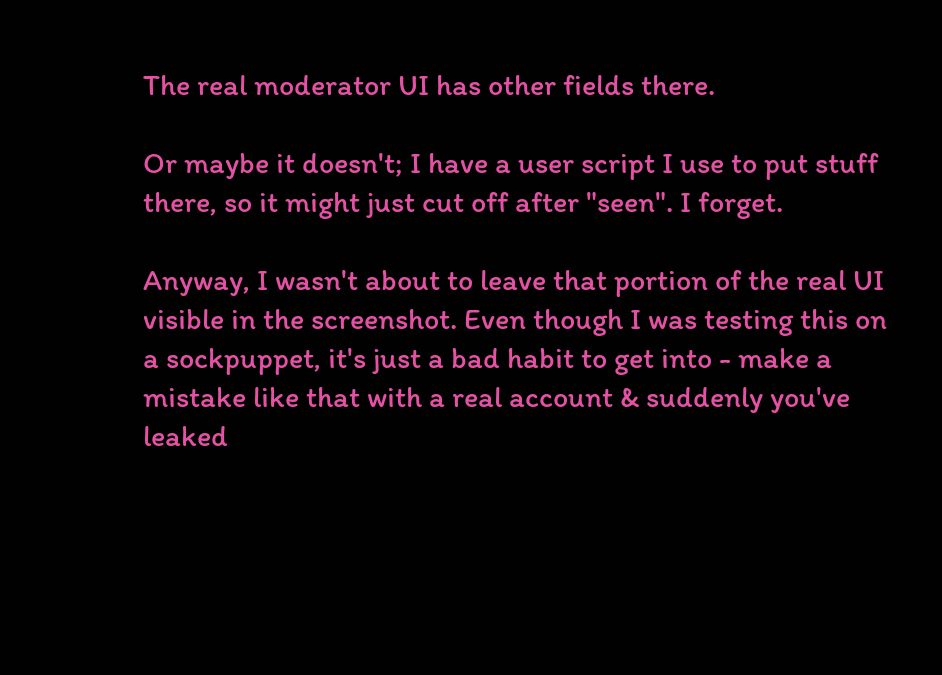The real moderator UI has other fields there.

Or maybe it doesn't; I have a user script I use to put stuff there, so it might just cut off after "seen". I forget.

Anyway, I wasn't about to leave that portion of the real UI visible in the screenshot. Even though I was testing this on a sockpuppet, it's just a bad habit to get into - make a mistake like that with a real account & suddenly you've leaked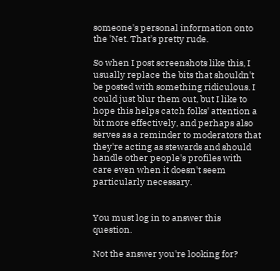someone's personal information onto the 'Net. That's pretty rude.

So when I post screenshots like this, I usually replace the bits that shouldn't be posted with something ridiculous. I could just blur them out, but I like to hope this helps catch folks' attention a bit more effectively, and perhaps also serves as a reminder to moderators that they're acting as stewards and should handle other people's profiles with care even when it doesn't seem particularly necessary.


You must log in to answer this question.

Not the answer you're looking for?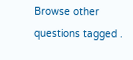Browse other questions tagged .